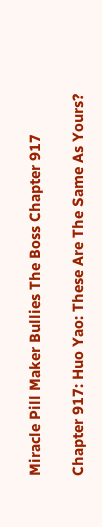Miracle Pill Maker Bullies The Boss Chapter 917

Chapter 917: Huo Yao: These Are The Same As Yours?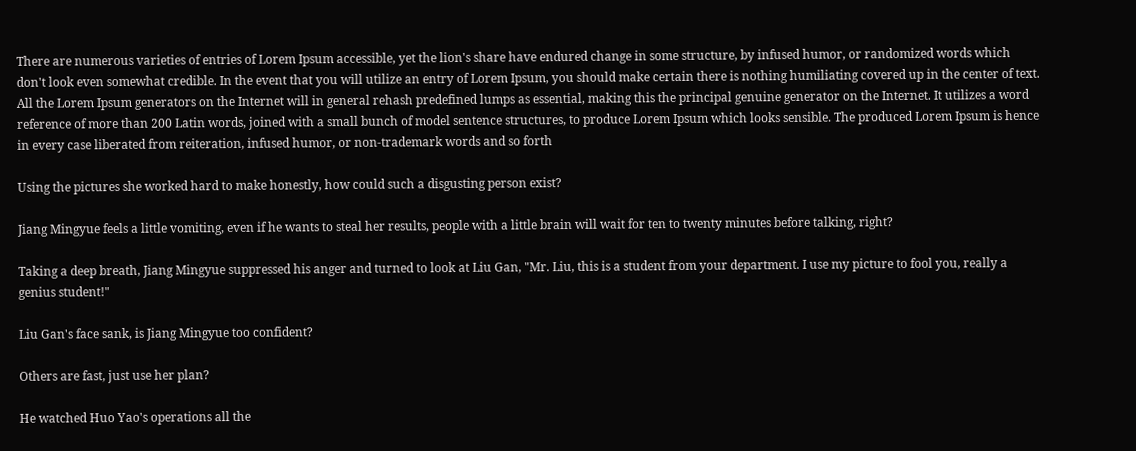There are numerous varieties of entries of Lorem Ipsum accessible, yet the lion's share have endured change in some structure, by infused humor, or randomized words which don't look even somewhat credible. In the event that you will utilize an entry of Lorem Ipsum, you should make certain there is nothing humiliating covered up in the center of text. All the Lorem Ipsum generators on the Internet will in general rehash predefined lumps as essential, making this the principal genuine generator on the Internet. It utilizes a word reference of more than 200 Latin words, joined with a small bunch of model sentence structures, to produce Lorem Ipsum which looks sensible. The produced Lorem Ipsum is hence in every case liberated from reiteration, infused humor, or non-trademark words and so forth

Using the pictures she worked hard to make honestly, how could such a disgusting person exist?

Jiang Mingyue feels a little vomiting, even if he wants to steal her results, people with a little brain will wait for ten to twenty minutes before talking, right?

Taking a deep breath, Jiang Mingyue suppressed his anger and turned to look at Liu Gan, "Mr. Liu, this is a student from your department. I use my picture to fool you, really a genius student!"

Liu Gan's face sank, is Jiang Mingyue too confident?

Others are fast, just use her plan?

He watched Huo Yao's operations all the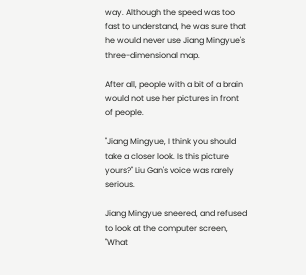way. Although the speed was too fast to understand, he was sure that he would never use Jiang Mingyue's three-dimensional map.

After all, people with a bit of a brain would not use her pictures in front of people.

"Jiang Mingyue, I think you should take a closer look. Is this picture yours?" Liu Gan's voice was rarely serious.

Jiang Mingyue sneered, and refused to look at the computer screen, "What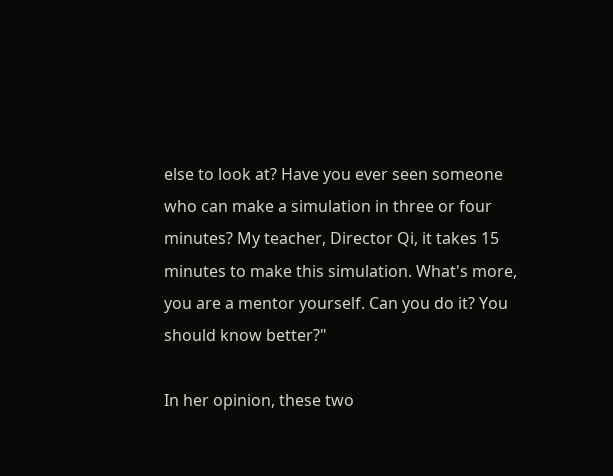else to look at? Have you ever seen someone who can make a simulation in three or four minutes? My teacher, Director Qi, it takes 15 minutes to make this simulation. What's more, you are a mentor yourself. Can you do it? You should know better?"

In her opinion, these two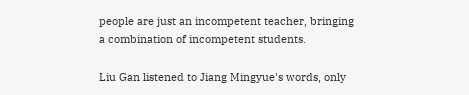people are just an incompetent teacher, bringing a combination of incompetent students.

Liu Gan listened to Jiang Mingyue's words, only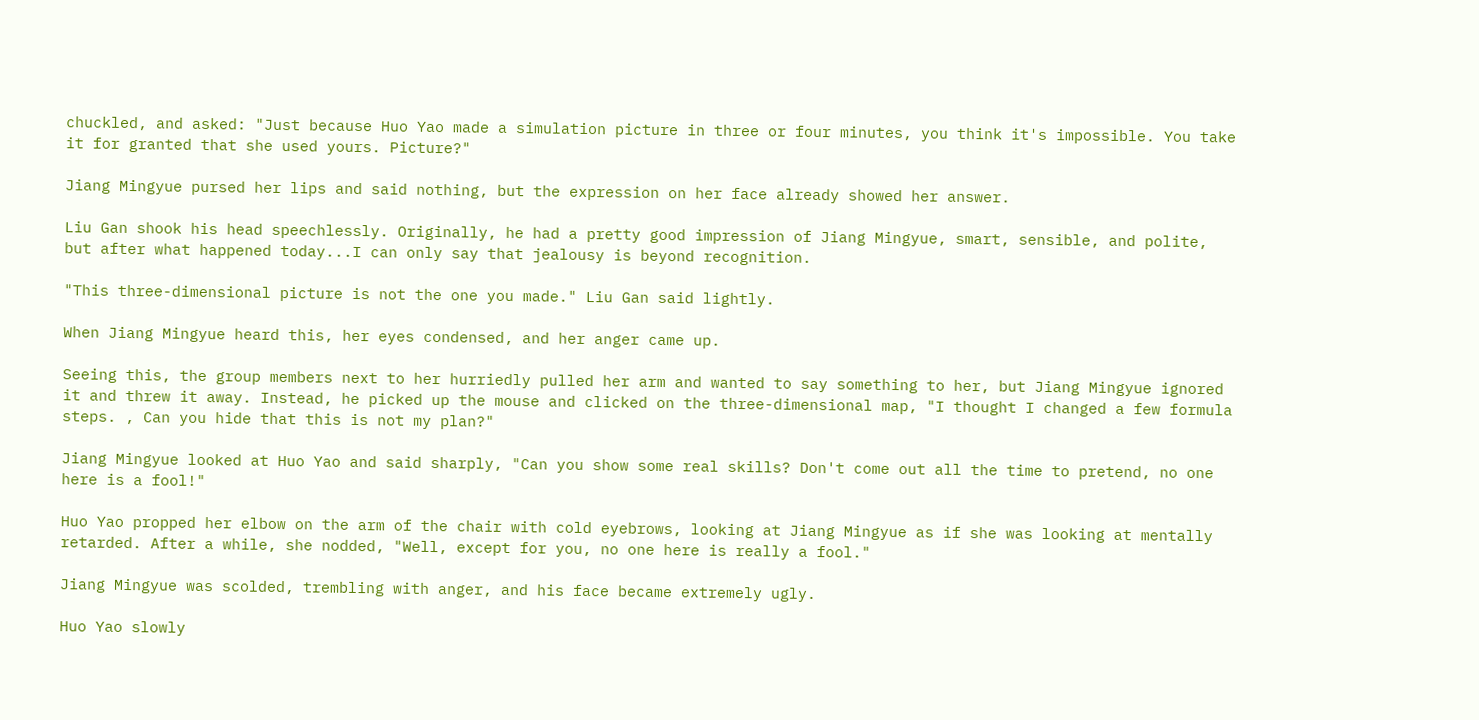chuckled, and asked: "Just because Huo Yao made a simulation picture in three or four minutes, you think it's impossible. You take it for granted that she used yours. Picture?"

Jiang Mingyue pursed her lips and said nothing, but the expression on her face already showed her answer.

Liu Gan shook his head speechlessly. Originally, he had a pretty good impression of Jiang Mingyue, smart, sensible, and polite, but after what happened today...I can only say that jealousy is beyond recognition.

"This three-dimensional picture is not the one you made." Liu Gan said lightly.

When Jiang Mingyue heard this, her eyes condensed, and her anger came up.

Seeing this, the group members next to her hurriedly pulled her arm and wanted to say something to her, but Jiang Mingyue ignored it and threw it away. Instead, he picked up the mouse and clicked on the three-dimensional map, "I thought I changed a few formula steps. , Can you hide that this is not my plan?"

Jiang Mingyue looked at Huo Yao and said sharply, "Can you show some real skills? Don't come out all the time to pretend, no one here is a fool!"

Huo Yao propped her elbow on the arm of the chair with cold eyebrows, looking at Jiang Mingyue as if she was looking at mentally retarded. After a while, she nodded, "Well, except for you, no one here is really a fool."

Jiang Mingyue was scolded, trembling with anger, and his face became extremely ugly.

Huo Yao slowly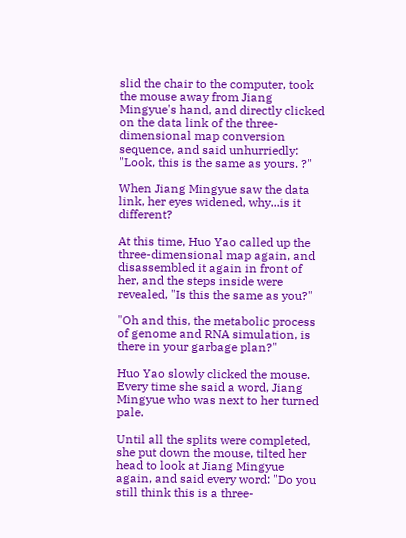slid the chair to the computer, took the mouse away from Jiang Mingyue's hand, and directly clicked on the data link of the three-dimensional map conversion sequence, and said unhurriedly: "Look, this is the same as yours. ?"

When Jiang Mingyue saw the data link, her eyes widened, why...is it different?

At this time, Huo Yao called up the three-dimensional map again, and disassembled it again in front of her, and the steps inside were revealed, "Is this the same as you?"

"Oh and this, the metabolic process of genome and RNA simulation, is there in your garbage plan?"

Huo Yao slowly clicked the mouse. Every time she said a word, Jiang Mingyue who was next to her turned pale.

Until all the splits were completed, she put down the mouse, tilted her head to look at Jiang Mingyue again, and said every word: "Do you still think this is a three-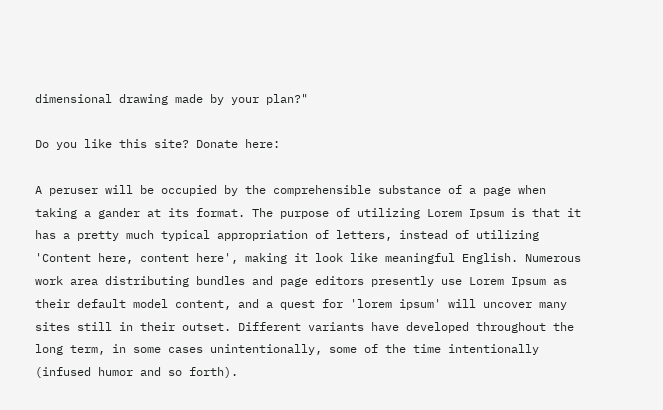dimensional drawing made by your plan?"

Do you like this site? Donate here:

A peruser will be occupied by the comprehensible substance of a page when taking a gander at its format. The purpose of utilizing Lorem Ipsum is that it has a pretty much typical appropriation of letters, instead of utilizing 'Content here, content here', making it look like meaningful English. Numerous work area distributing bundles and page editors presently use Lorem Ipsum as their default model content, and a quest for 'lorem ipsum' will uncover many sites still in their outset. Different variants have developed throughout the long term, in some cases unintentionally, some of the time intentionally (infused humor and so forth).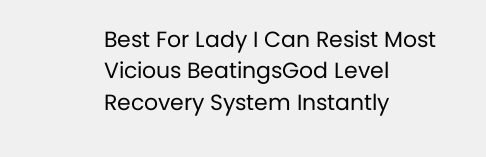Best For Lady I Can Resist Most Vicious BeatingsGod Level Recovery System Instantly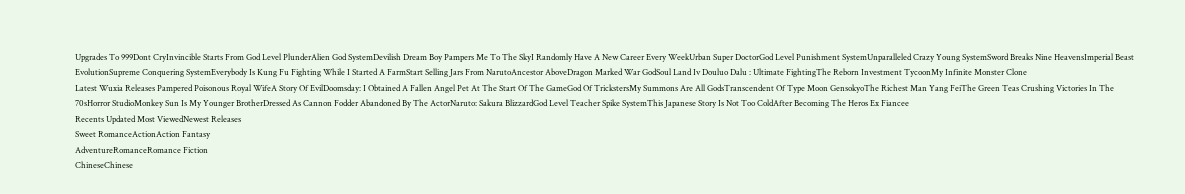Upgrades To 999Dont CryInvincible Starts From God Level PlunderAlien God SystemDevilish Dream Boy Pampers Me To The SkyI Randomly Have A New Career Every WeekUrban Super DoctorGod Level Punishment SystemUnparalleled Crazy Young SystemSword Breaks Nine HeavensImperial Beast EvolutionSupreme Conquering SystemEverybody Is Kung Fu Fighting While I Started A FarmStart Selling Jars From NarutoAncestor AboveDragon Marked War GodSoul Land Iv Douluo Dalu : Ultimate FightingThe Reborn Investment TycoonMy Infinite Monster Clone
Latest Wuxia Releases Pampered Poisonous Royal WifeA Story Of EvilDoomsday: I Obtained A Fallen Angel Pet At The Start Of The GameGod Of TrickstersMy Summons Are All GodsTranscendent Of Type Moon GensokyoThe Richest Man Yang FeiThe Green Teas Crushing Victories In The 70sHorror StudioMonkey Sun Is My Younger BrotherDressed As Cannon Fodder Abandoned By The ActorNaruto: Sakura BlizzardGod Level Teacher Spike SystemThis Japanese Story Is Not Too ColdAfter Becoming The Heros Ex Fiancee
Recents Updated Most ViewedNewest Releases
Sweet RomanceActionAction Fantasy
AdventureRomanceRomance Fiction
ChineseChinese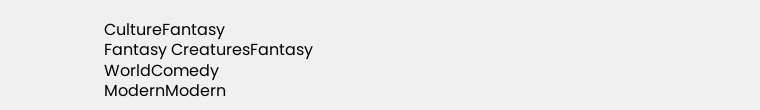CultureFantasy
Fantasy CreaturesFantasy WorldComedy
ModernModern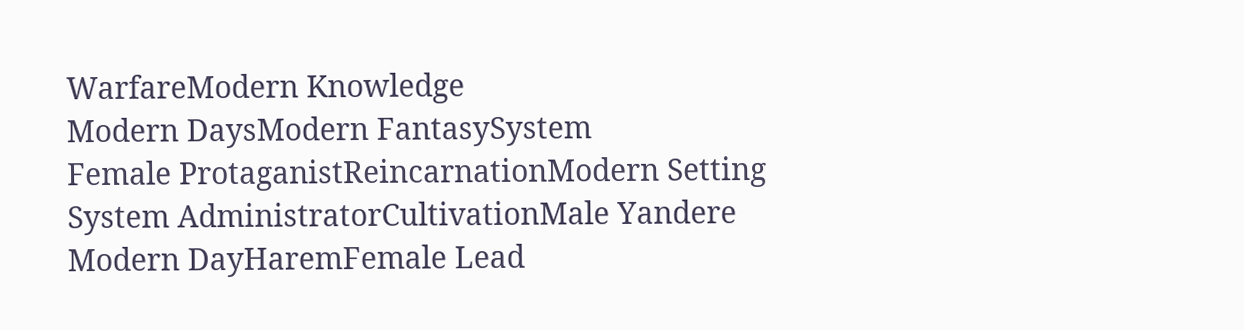WarfareModern Knowledge
Modern DaysModern FantasySystem
Female ProtaganistReincarnationModern Setting
System AdministratorCultivationMale Yandere
Modern DayHaremFemale Lead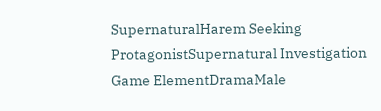SupernaturalHarem Seeking ProtagonistSupernatural Investigation
Game ElementDramaMale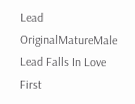Lead
OriginalMatureMale Lead Falls In Love First